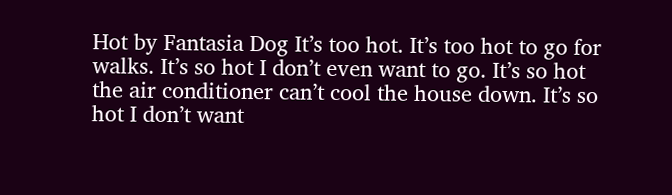Hot by Fantasia Dog It’s too hot. It’s too hot to go for walks. It’s so hot I don’t even want to go. It’s so hot the air conditioner can’t cool the house down. It’s so hot I don’t want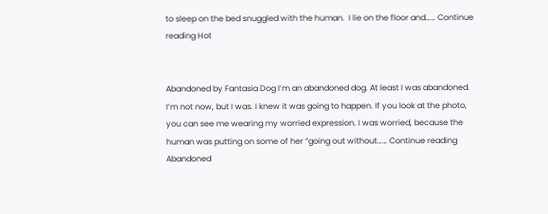to sleep on the bed snuggled with the human.  I lie on the floor and…… Continue reading Hot


Abandoned by Fantasia Dog I’m an abandoned dog. At least I was abandoned. I’m not now, but I was. I knew it was going to happen. If you look at the photo, you can see me wearing my worried expression. I was worried, because the human was putting on some of her “going out without…… Continue reading Abandoned